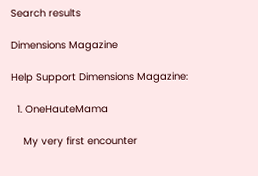Search results

Dimensions Magazine

Help Support Dimensions Magazine:

  1. OneHauteMama

    My very first encounter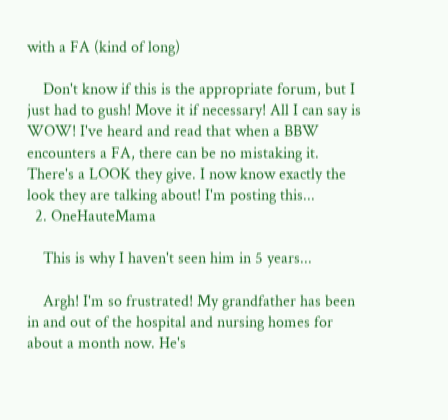with a FA (kind of long)

    Don't know if this is the appropriate forum, but I just had to gush! Move it if necessary! All I can say is WOW! I've heard and read that when a BBW encounters a FA, there can be no mistaking it. There's a LOOK they give. I now know exactly the look they are talking about! I'm posting this...
  2. OneHauteMama

    This is why I haven't seen him in 5 years...

    Argh! I'm so frustrated! My grandfather has been in and out of the hospital and nursing homes for about a month now. He's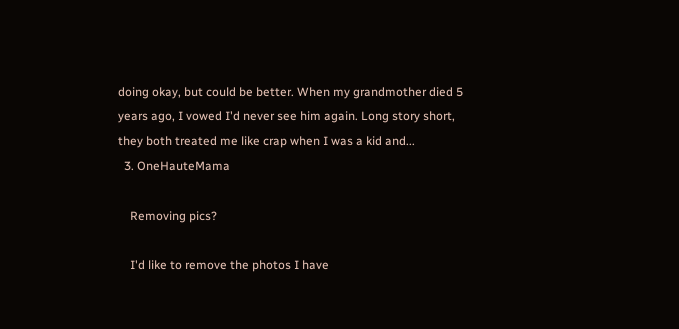doing okay, but could be better. When my grandmother died 5 years ago, I vowed I'd never see him again. Long story short, they both treated me like crap when I was a kid and...
  3. OneHauteMama

    Removing pics?

    I'd like to remove the photos I have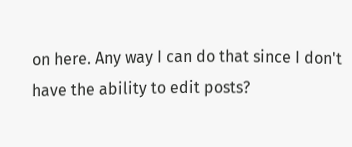on here. Any way I can do that since I don't have the ability to edit posts?